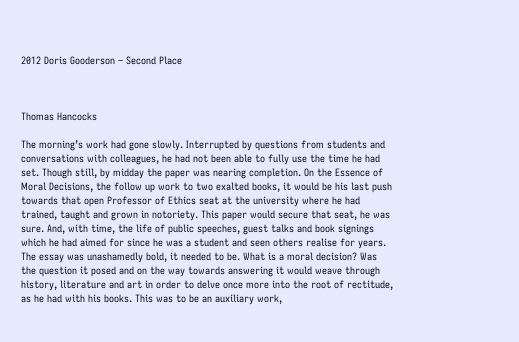2012 Doris Gooderson – Second Place



Thomas Hancocks

The morning’s work had gone slowly. Interrupted by questions from students and conversations with colleagues, he had not been able to fully use the time he had set. Though still, by midday the paper was nearing completion. On the Essence of Moral Decisions, the follow up work to two exalted books, it would be his last push towards that open Professor of Ethics seat at the university where he had trained, taught and grown in notoriety. This paper would secure that seat, he was sure. And, with time, the life of public speeches, guest talks and book signings which he had aimed for since he was a student and seen others realise for years. The essay was unashamedly bold, it needed to be. What is a moral decision? Was the question it posed and on the way towards answering it would weave through history, literature and art in order to delve once more into the root of rectitude, as he had with his books. This was to be an auxiliary work,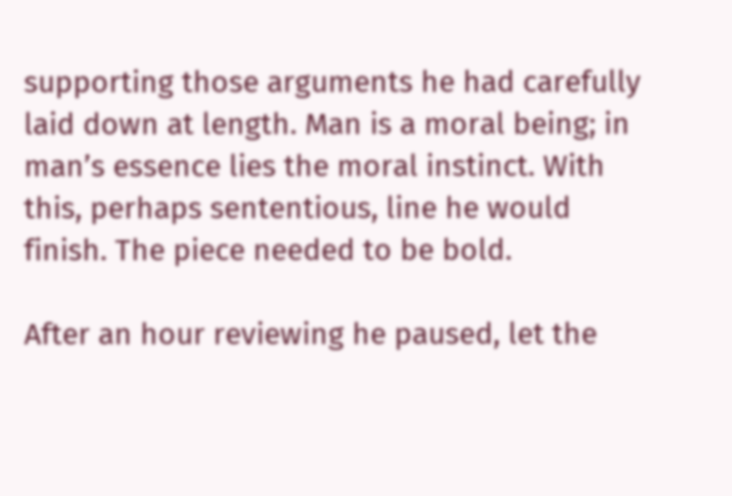supporting those arguments he had carefully laid down at length. Man is a moral being; in man’s essence lies the moral instinct. With this, perhaps sententious, line he would finish. The piece needed to be bold.

After an hour reviewing he paused, let the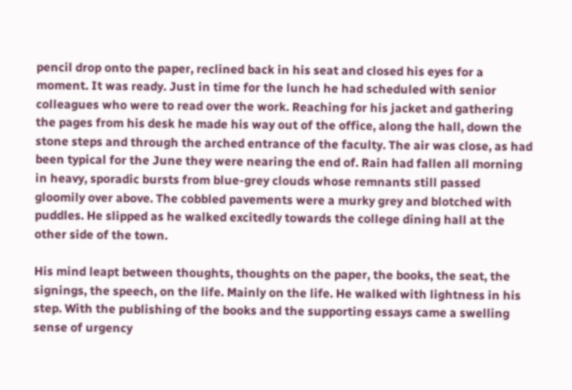pencil drop onto the paper, reclined back in his seat and closed his eyes for a moment. It was ready. Just in time for the lunch he had scheduled with senior colleagues who were to read over the work. Reaching for his jacket and gathering the pages from his desk he made his way out of the office, along the hall, down the stone steps and through the arched entrance of the faculty. The air was close, as had been typical for the June they were nearing the end of. Rain had fallen all morning in heavy, sporadic bursts from blue-grey clouds whose remnants still passed gloomily over above. The cobbled pavements were a murky grey and blotched with puddles. He slipped as he walked excitedly towards the college dining hall at the other side of the town.

His mind leapt between thoughts, thoughts on the paper, the books, the seat, the signings, the speech, on the life. Mainly on the life. He walked with lightness in his step. With the publishing of the books and the supporting essays came a swelling sense of urgency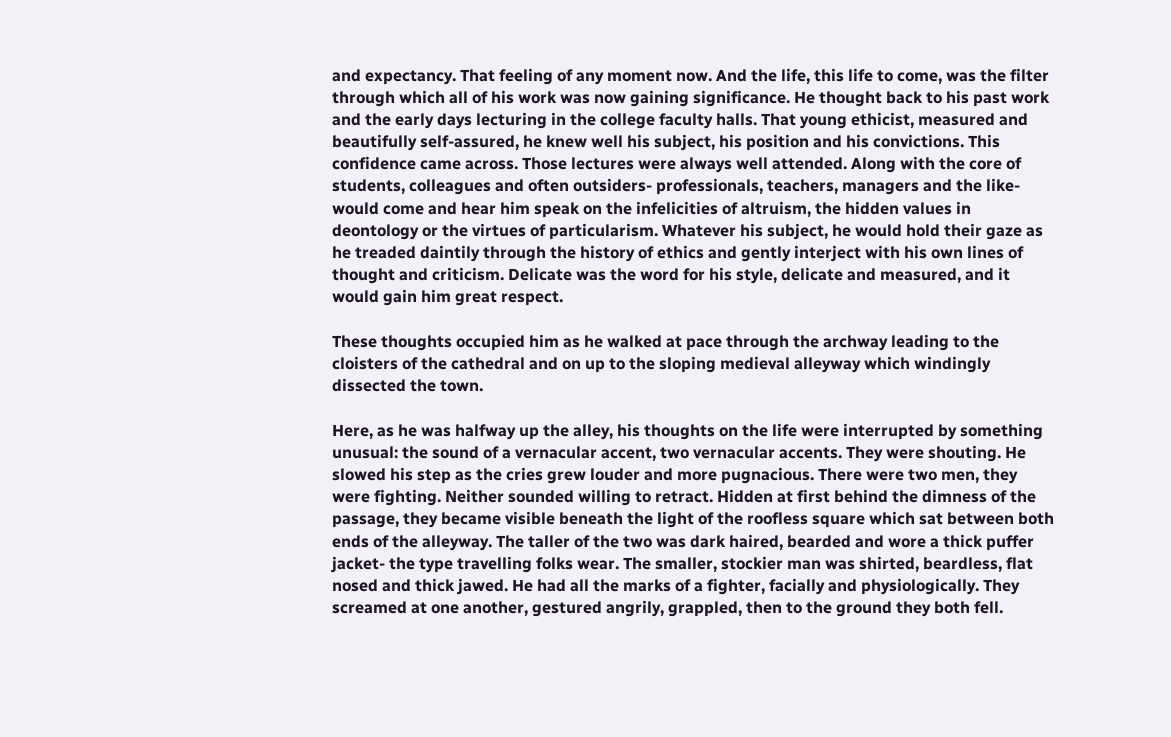and expectancy. That feeling of any moment now. And the life, this life to come, was the filter through which all of his work was now gaining significance. He thought back to his past work and the early days lecturing in the college faculty halls. That young ethicist, measured and beautifully self-assured, he knew well his subject, his position and his convictions. This confidence came across. Those lectures were always well attended. Along with the core of students, colleagues and often outsiders- professionals, teachers, managers and the like- would come and hear him speak on the infelicities of altruism, the hidden values in deontology or the virtues of particularism. Whatever his subject, he would hold their gaze as he treaded daintily through the history of ethics and gently interject with his own lines of thought and criticism. Delicate was the word for his style, delicate and measured, and it would gain him great respect.

These thoughts occupied him as he walked at pace through the archway leading to the cloisters of the cathedral and on up to the sloping medieval alleyway which windingly dissected the town.

Here, as he was halfway up the alley, his thoughts on the life were interrupted by something unusual: the sound of a vernacular accent, two vernacular accents. They were shouting. He slowed his step as the cries grew louder and more pugnacious. There were two men, they were fighting. Neither sounded willing to retract. Hidden at first behind the dimness of the passage, they became visible beneath the light of the roofless square which sat between both ends of the alleyway. The taller of the two was dark haired, bearded and wore a thick puffer jacket- the type travelling folks wear. The smaller, stockier man was shirted, beardless, flat nosed and thick jawed. He had all the marks of a fighter, facially and physiologically. They screamed at one another, gestured angrily, grappled, then to the ground they both fell.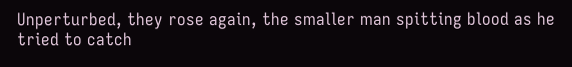Unperturbed, they rose again, the smaller man spitting blood as he tried to catch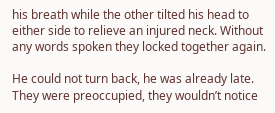his breath while the other tilted his head to either side to relieve an injured neck. Without any words spoken they locked together again.

He could not turn back, he was already late. They were preoccupied, they wouldn’t notice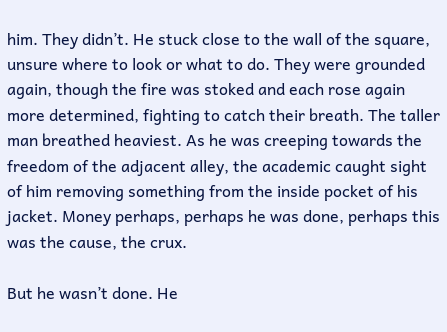him. They didn’t. He stuck close to the wall of the square, unsure where to look or what to do. They were grounded again, though the fire was stoked and each rose again more determined, fighting to catch their breath. The taller man breathed heaviest. As he was creeping towards the freedom of the adjacent alley, the academic caught sight of him removing something from the inside pocket of his jacket. Money perhaps, perhaps he was done, perhaps this was the cause, the crux.

But he wasn’t done. He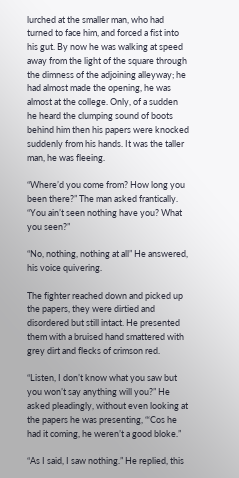lurched at the smaller man, who had turned to face him, and forced a fist into his gut. By now he was walking at speed away from the light of the square through the dimness of the adjoining alleyway; he had almost made the opening, he was almost at the college. Only, of a sudden he heard the clumping sound of boots behind him then his papers were knocked suddenly from his hands. It was the taller man, he was fleeing.

“Where’d you come from? How long you been there?” The man asked frantically. “You ain’t seen nothing have you? What you seen?”

“No, nothing, nothing at all” He answered, his voice quivering.

The fighter reached down and picked up the papers, they were dirtied and disordered but still intact. He presented them with a bruised hand smattered with grey dirt and flecks of crimson red.

“Listen, I don’t know what you saw but you won’t say anything will you?” He asked pleadingly, without even looking at the papers he was presenting, “‘Cos he had it coming, he weren’t a good bloke.”

“As I said, I saw nothing.” He replied, this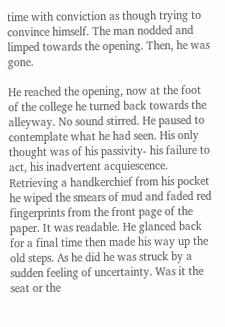time with conviction as though trying to convince himself. The man nodded and limped towards the opening. Then, he was gone.

He reached the opening, now at the foot of the college he turned back towards the alleyway. No sound stirred. He paused to contemplate what he had seen. His only thought was of his passivity- his failure to act, his inadvertent acquiescence. Retrieving a handkerchief from his pocket he wiped the smears of mud and faded red fingerprints from the front page of the paper. It was readable. He glanced back for a final time then made his way up the old steps. As he did he was struck by a sudden feeling of uncertainty. Was it the seat or the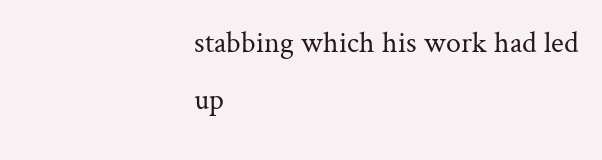stabbing which his work had led up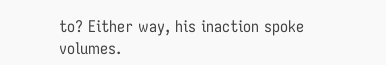to? Either way, his inaction spoke volumes.